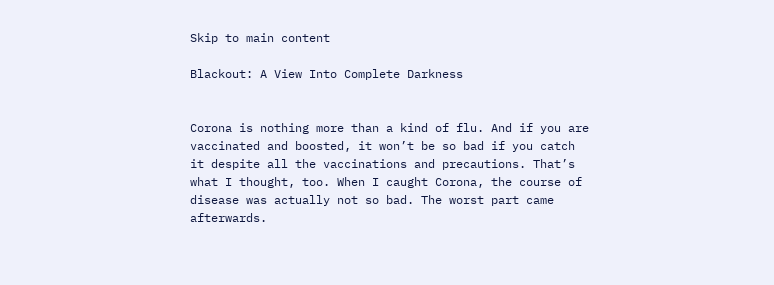Skip to main content

Blackout: A View Into Complete Darkness


Corona is nothing more than a kind of flu. And if you are vaccinated and boosted, it won’t be so bad if you catch it despite all the vaccinations and precautions. That’s what I thought, too. When I caught Corona, the course of disease was actually not so bad. The worst part came afterwards.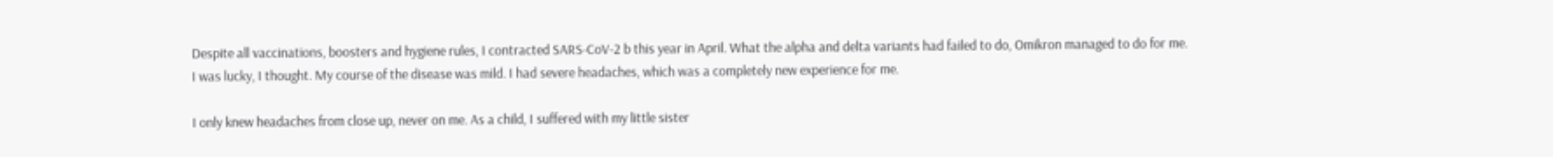Despite all vaccinations, boosters and hygiene rules, I contracted SARS-CoV-2 b this year in April. What the alpha and delta variants had failed to do, Omikron managed to do for me. I was lucky, I thought. My course of the disease was mild. I had severe headaches, which was a completely new experience for me.

I only knew headaches from close up, never on me. As a child, I suffered with my little sister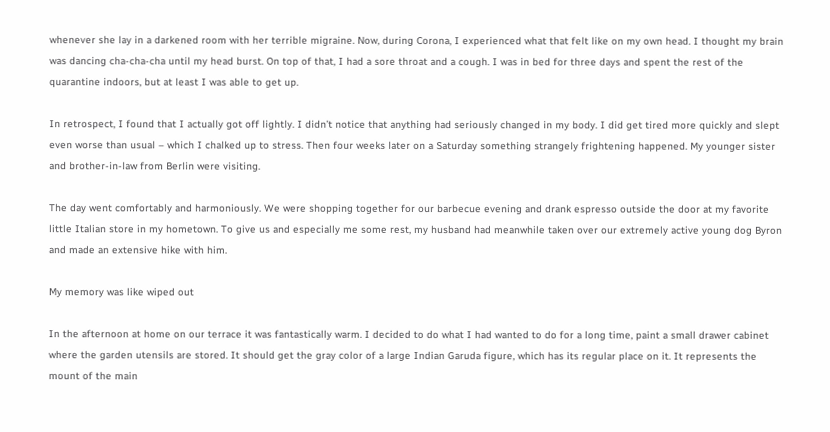whenever she lay in a darkened room with her terrible migraine. Now, during Corona, I experienced what that felt like on my own head. I thought my brain was dancing cha-cha-cha until my head burst. On top of that, I had a sore throat and a cough. I was in bed for three days and spent the rest of the quarantine indoors, but at least I was able to get up.

In retrospect, I found that I actually got off lightly. I didn’t notice that anything had seriously changed in my body. I did get tired more quickly and slept even worse than usual – which I chalked up to stress. Then four weeks later on a Saturday something strangely frightening happened. My younger sister and brother-in-law from Berlin were visiting.

The day went comfortably and harmoniously. We were shopping together for our barbecue evening and drank espresso outside the door at my favorite little Italian store in my hometown. To give us and especially me some rest, my husband had meanwhile taken over our extremely active young dog Byron and made an extensive hike with him.

My memory was like wiped out

In the afternoon at home on our terrace it was fantastically warm. I decided to do what I had wanted to do for a long time, paint a small drawer cabinet where the garden utensils are stored. It should get the gray color of a large Indian Garuda figure, which has its regular place on it. It represents the mount of the main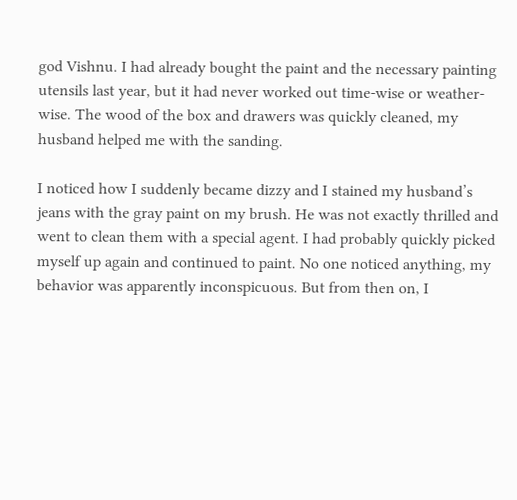god Vishnu. I had already bought the paint and the necessary painting utensils last year, but it had never worked out time-wise or weather-wise. The wood of the box and drawers was quickly cleaned, my husband helped me with the sanding.

I noticed how I suddenly became dizzy and I stained my husband’s jeans with the gray paint on my brush. He was not exactly thrilled and went to clean them with a special agent. I had probably quickly picked myself up again and continued to paint. No one noticed anything, my behavior was apparently inconspicuous. But from then on, I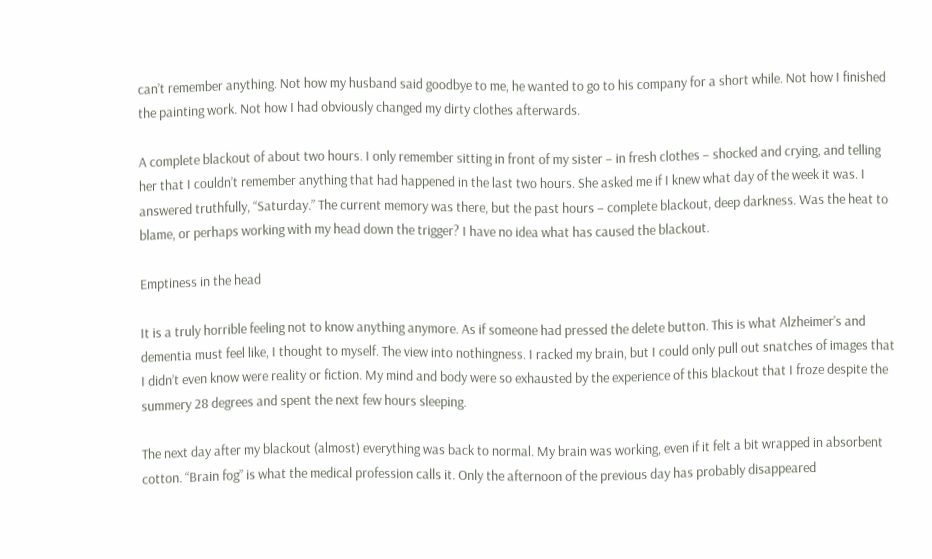can’t remember anything. Not how my husband said goodbye to me, he wanted to go to his company for a short while. Not how I finished the painting work. Not how I had obviously changed my dirty clothes afterwards.

A complete blackout of about two hours. I only remember sitting in front of my sister – in fresh clothes – shocked and crying, and telling her that I couldn’t remember anything that had happened in the last two hours. She asked me if I knew what day of the week it was. I answered truthfully, “Saturday.” The current memory was there, but the past hours – complete blackout, deep darkness. Was the heat to blame, or perhaps working with my head down the trigger? I have no idea what has caused the blackout.

Emptiness in the head

It is a truly horrible feeling not to know anything anymore. As if someone had pressed the delete button. This is what Alzheimer’s and dementia must feel like, I thought to myself. The view into nothingness. I racked my brain, but I could only pull out snatches of images that I didn’t even know were reality or fiction. My mind and body were so exhausted by the experience of this blackout that I froze despite the summery 28 degrees and spent the next few hours sleeping.

The next day after my blackout (almost) everything was back to normal. My brain was working, even if it felt a bit wrapped in absorbent cotton. “Brain fog” is what the medical profession calls it. Only the afternoon of the previous day has probably disappeared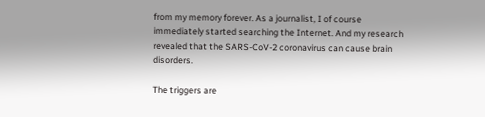from my memory forever. As a journalist, I of course immediately started searching the Internet. And my research revealed that the SARS-CoV-2 coronavirus can cause brain disorders.

The triggers are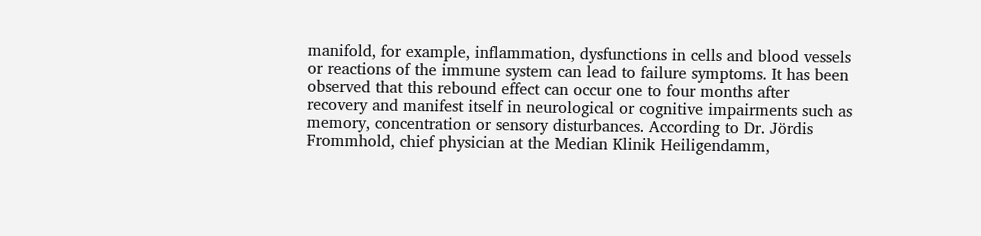manifold, for example, inflammation, dysfunctions in cells and blood vessels or reactions of the immune system can lead to failure symptoms. It has been observed that this rebound effect can occur one to four months after recovery and manifest itself in neurological or cognitive impairments such as memory, concentration or sensory disturbances. According to Dr. Jördis Frommhold, chief physician at the Median Klinik Heiligendamm,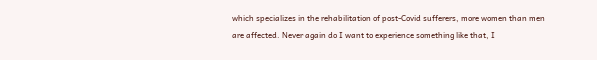which specializes in the rehabilitation of post-Covid sufferers, more women than men are affected. Never again do I want to experience something like that, I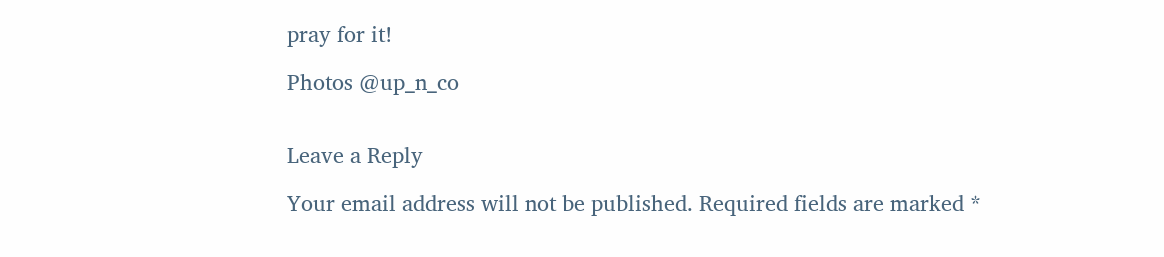pray for it!

Photos @up_n_co


Leave a Reply

Your email address will not be published. Required fields are marked *